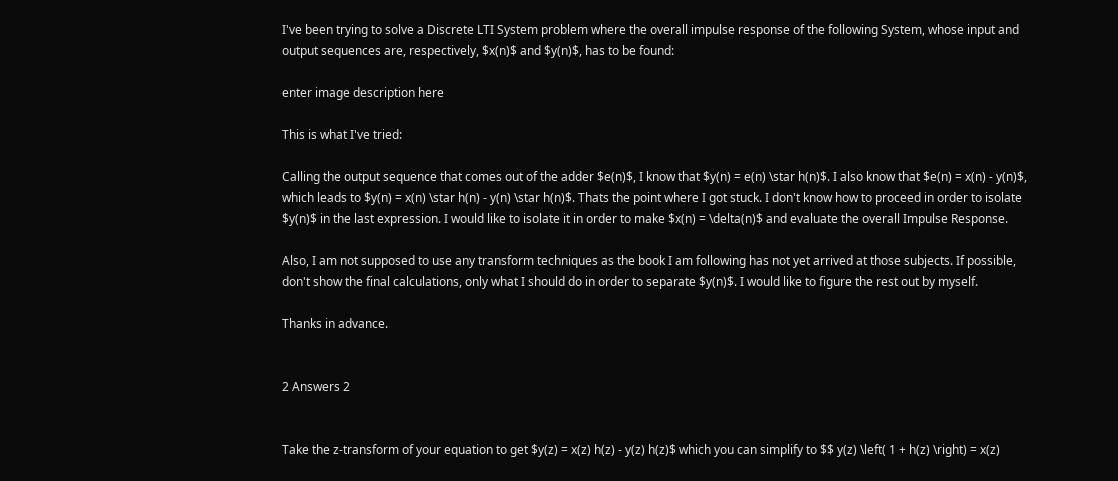I've been trying to solve a Discrete LTI System problem where the overall impulse response of the following System, whose input and output sequences are, respectively, $x(n)$ and $y(n)$, has to be found:

enter image description here

This is what I've tried:

Calling the output sequence that comes out of the adder $e(n)$, I know that $y(n) = e(n) \star h(n)$. I also know that $e(n) = x(n) - y(n)$, which leads to $y(n) = x(n) \star h(n) - y(n) \star h(n)$. Thats the point where I got stuck. I don't know how to proceed in order to isolate $y(n)$ in the last expression. I would like to isolate it in order to make $x(n) = \delta(n)$ and evaluate the overall Impulse Response.

Also, I am not supposed to use any transform techniques as the book I am following has not yet arrived at those subjects. If possible, don't show the final calculations, only what I should do in order to separate $y(n)$. I would like to figure the rest out by myself.

Thanks in advance.


2 Answers 2


Take the z-transform of your equation to get $y(z) = x(z) h(z) - y(z) h(z)$ which you can simplify to $$ y(z) \left( 1 + h(z) \right) = x(z)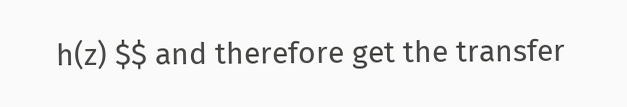h(z) $$ and therefore get the transfer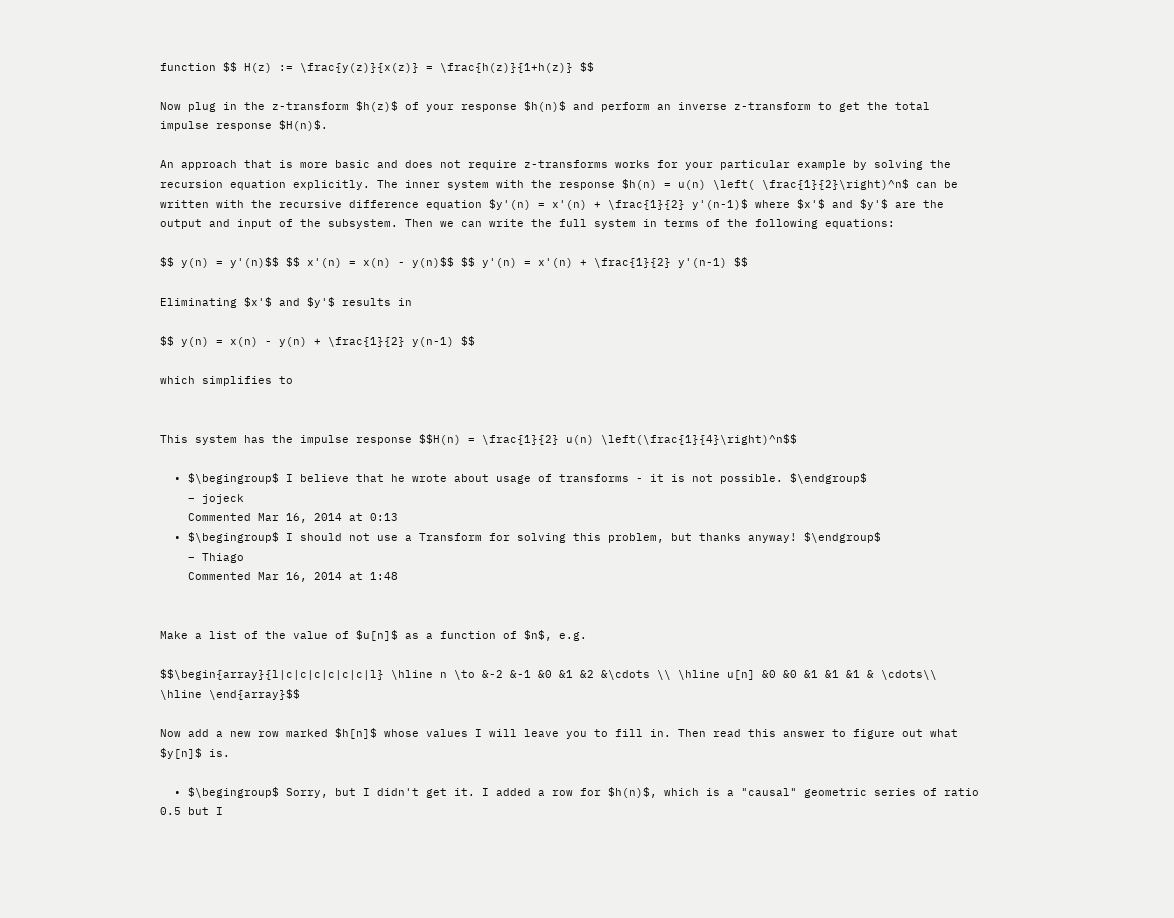function $$ H(z) := \frac{y(z)}{x(z)} = \frac{h(z)}{1+h(z)} $$

Now plug in the z-transform $h(z)$ of your response $h(n)$ and perform an inverse z-transform to get the total impulse response $H(n)$.

An approach that is more basic and does not require z-transforms works for your particular example by solving the recursion equation explicitly. The inner system with the response $h(n) = u(n) \left( \frac{1}{2}\right)^n$ can be written with the recursive difference equation $y'(n) = x'(n) + \frac{1}{2} y'(n-1)$ where $x'$ and $y'$ are the output and input of the subsystem. Then we can write the full system in terms of the following equations:

$$ y(n) = y'(n)$$ $$ x'(n) = x(n) - y(n)$$ $$ y'(n) = x'(n) + \frac{1}{2} y'(n-1) $$

Eliminating $x'$ and $y'$ results in

$$ y(n) = x(n) - y(n) + \frac{1}{2} y(n-1) $$

which simplifies to


This system has the impulse response $$H(n) = \frac{1}{2} u(n) \left(\frac{1}{4}\right)^n$$

  • $\begingroup$ I believe that he wrote about usage of transforms - it is not possible. $\endgroup$
    – jojeck
    Commented Mar 16, 2014 at 0:13
  • $\begingroup$ I should not use a Transform for solving this problem, but thanks anyway! $\endgroup$
    – Thiago
    Commented Mar 16, 2014 at 1:48


Make a list of the value of $u[n]$ as a function of $n$, e.g.

$$\begin{array}{l|c|c|c|c|c|c|l} \hline n \to &-2 &-1 &0 &1 &2 &\cdots \\ \hline u[n] &0 &0 &1 &1 &1 & \cdots\\ \hline \end{array}$$

Now add a new row marked $h[n]$ whose values I will leave you to fill in. Then read this answer to figure out what $y[n]$ is.

  • $\begingroup$ Sorry, but I didn't get it. I added a row for $h(n)$, which is a "causal" geometric series of ratio 0.5 but I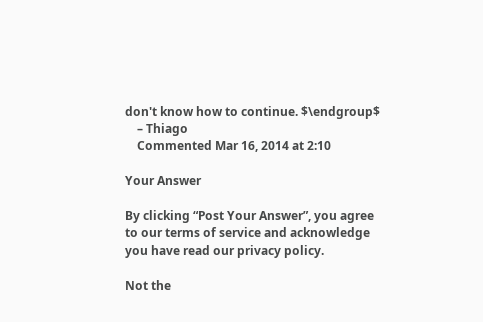don't know how to continue. $\endgroup$
    – Thiago
    Commented Mar 16, 2014 at 2:10

Your Answer

By clicking “Post Your Answer”, you agree to our terms of service and acknowledge you have read our privacy policy.

Not the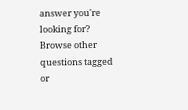answer you're looking for? Browse other questions tagged or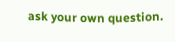ask your own question.